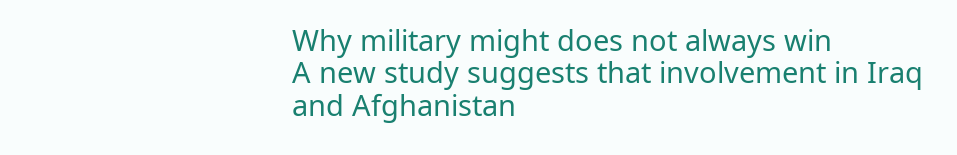Why military might does not always win
A new study suggests that involvement in Iraq and Afghanistan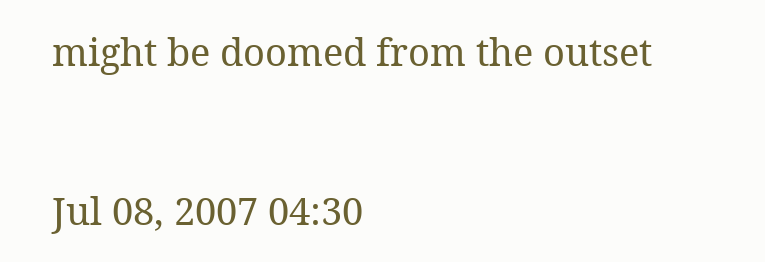might be doomed from the outset


Jul 08, 2007 04:30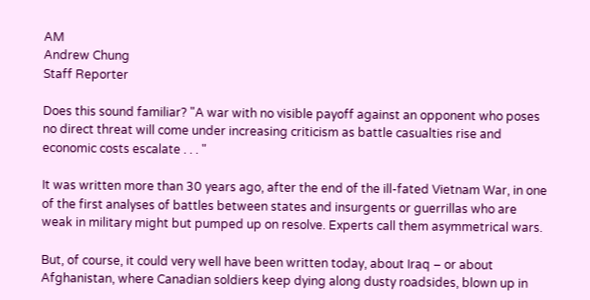AM
Andrew Chung
Staff Reporter

Does this sound familiar? "A war with no visible payoff against an opponent who poses no direct threat will come under increasing criticism as battle casualties rise and economic costs escalate . . . "

It was written more than 30 years ago, after the end of the ill-fated Vietnam War, in one of the first analyses of battles between states and insurgents or guerrillas who are weak in military might but pumped up on resolve. Experts call them asymmetrical wars.

But, of course, it could very well have been written today, about Iraq – or about Afghanistan, where Canadian soldiers keep dying along dusty roadsides, blown up in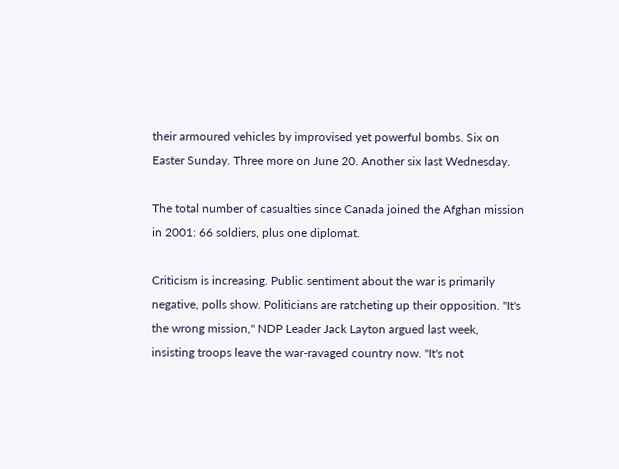their armoured vehicles by improvised yet powerful bombs. Six on Easter Sunday. Three more on June 20. Another six last Wednesday.

The total number of casualties since Canada joined the Afghan mission in 2001: 66 soldiers, plus one diplomat.

Criticism is increasing. Public sentiment about the war is primarily negative, polls show. Politicians are ratcheting up their opposition. "It's the wrong mission," NDP Leader Jack Layton argued last week, insisting troops leave the war-ravaged country now. "It's not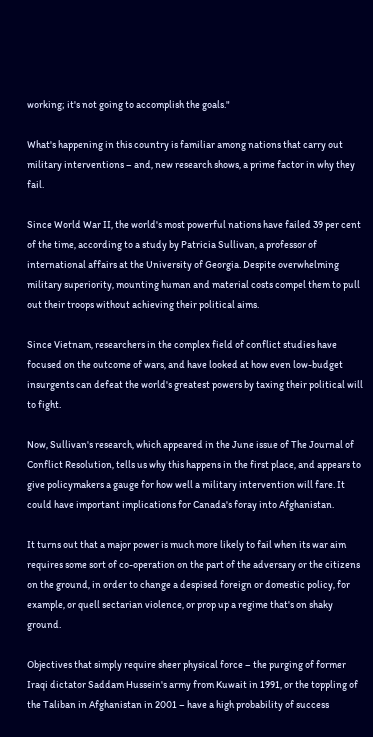working; it's not going to accomplish the goals."

What's happening in this country is familiar among nations that carry out military interventions – and, new research shows, a prime factor in why they fail.

Since World War II, the world's most powerful nations have failed 39 per cent of the time, according to a study by Patricia Sullivan, a professor of international affairs at the University of Georgia. Despite overwhelming military superiority, mounting human and material costs compel them to pull out their troops without achieving their political aims.

Since Vietnam, researchers in the complex field of conflict studies have focused on the outcome of wars, and have looked at how even low-budget insurgents can defeat the world's greatest powers by taxing their political will to fight.

Now, Sullivan's research, which appeared in the June issue of The Journal of Conflict Resolution, tells us why this happens in the first place, and appears to give policymakers a gauge for how well a military intervention will fare. It could have important implications for Canada's foray into Afghanistan.

It turns out that a major power is much more likely to fail when its war aim requires some sort of co-operation on the part of the adversary or the citizens on the ground, in order to change a despised foreign or domestic policy, for example, or quell sectarian violence, or prop up a regime that's on shaky ground.

Objectives that simply require sheer physical force – the purging of former Iraqi dictator Saddam Hussein's army from Kuwait in 1991, or the toppling of the Taliban in Afghanistan in 2001 – have a high probability of success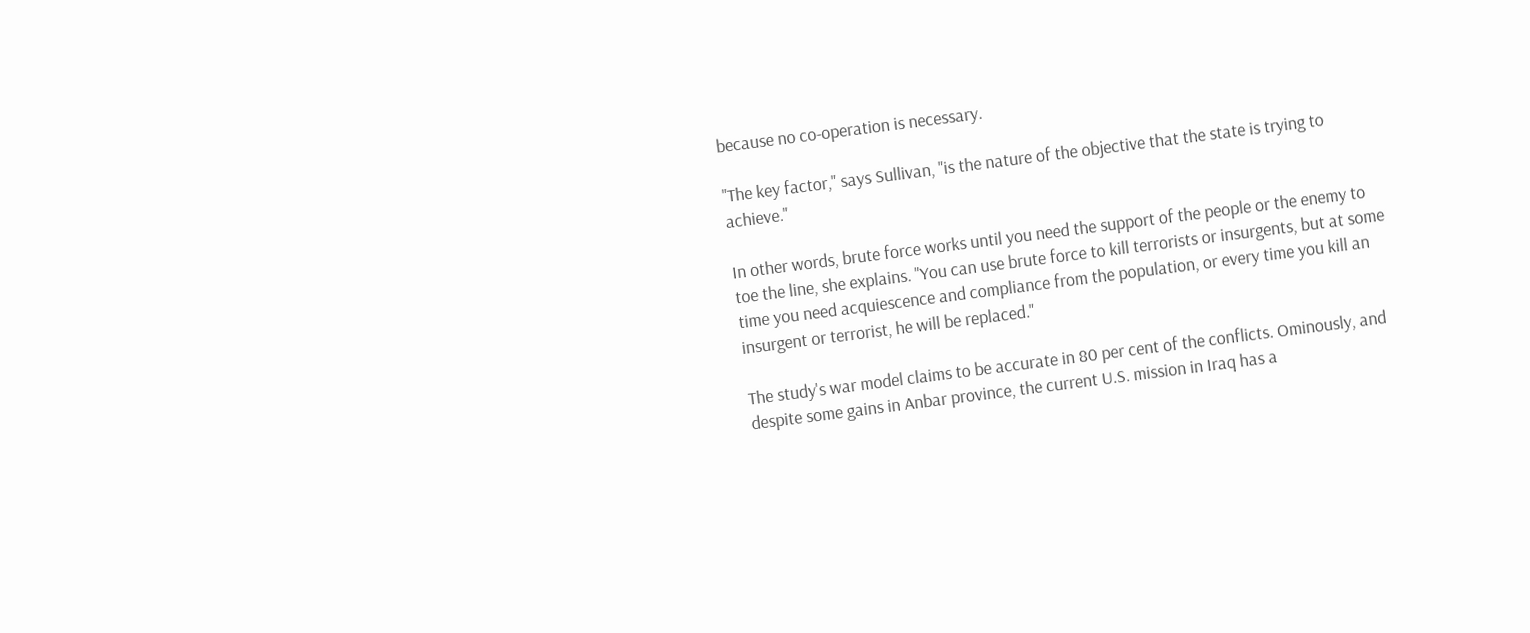because no co-operation is necessary.

"The key factor," says Sullivan, "is the nature of the objective that the state is trying to achieve."

In other words, brute force works until you need the support of the people or the enemy to toe the line, she explains. "You can use brute force to kill terrorists or insurgents, but at some time you need acquiescence and compliance from the population, or every time you kill an insurgent or terrorist, he will be replaced."

The study's war model claims to be accurate in 80 per cent of the conflicts. Ominously, and despite some gains in Anbar province, the current U.S. mission in Iraq has a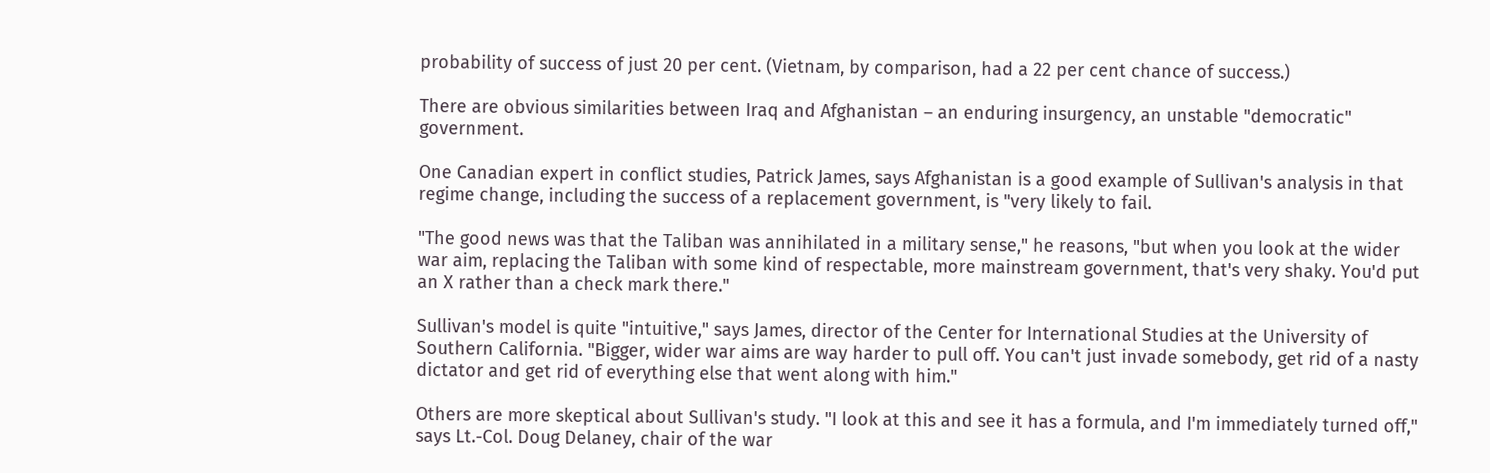probability of success of just 20 per cent. (Vietnam, by comparison, had a 22 per cent chance of success.)

There are obvious similarities between Iraq and Afghanistan – an enduring insurgency, an unstable "democratic" government.

One Canadian expert in conflict studies, Patrick James, says Afghanistan is a good example of Sullivan's analysis in that regime change, including the success of a replacement government, is "very likely to fail.

"The good news was that the Taliban was annihilated in a military sense," he reasons, "but when you look at the wider war aim, replacing the Taliban with some kind of respectable, more mainstream government, that's very shaky. You'd put an X rather than a check mark there."

Sullivan's model is quite "intuitive," says James, director of the Center for International Studies at the University of Southern California. "Bigger, wider war aims are way harder to pull off. You can't just invade somebody, get rid of a nasty dictator and get rid of everything else that went along with him."

Others are more skeptical about Sullivan's study. "I look at this and see it has a formula, and I'm immediately turned off," says Lt.-Col. Doug Delaney, chair of the war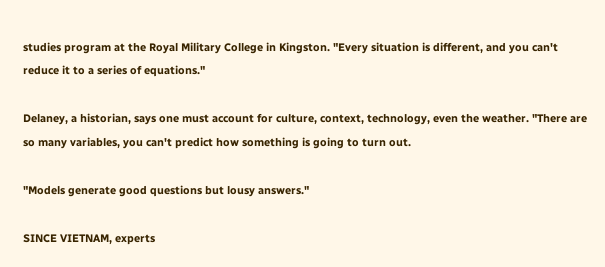studies program at the Royal Military College in Kingston. "Every situation is different, and you can't reduce it to a series of equations."

Delaney, a historian, says one must account for culture, context, technology, even the weather. "There are so many variables, you can't predict how something is going to turn out.

"Models generate good questions but lousy answers."

SINCE VIETNAM, experts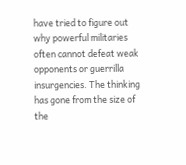have tried to figure out why powerful militaries often cannot defeat weak opponents or guerrilla insurgencies. The thinking has gone from the size of the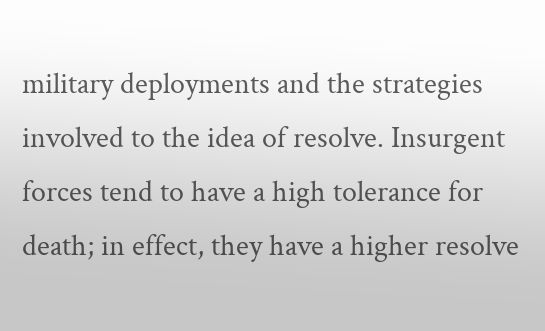military deployments and the strategies involved to the idea of resolve. Insurgent forces tend to have a high tolerance for death; in effect, they have a higher resolve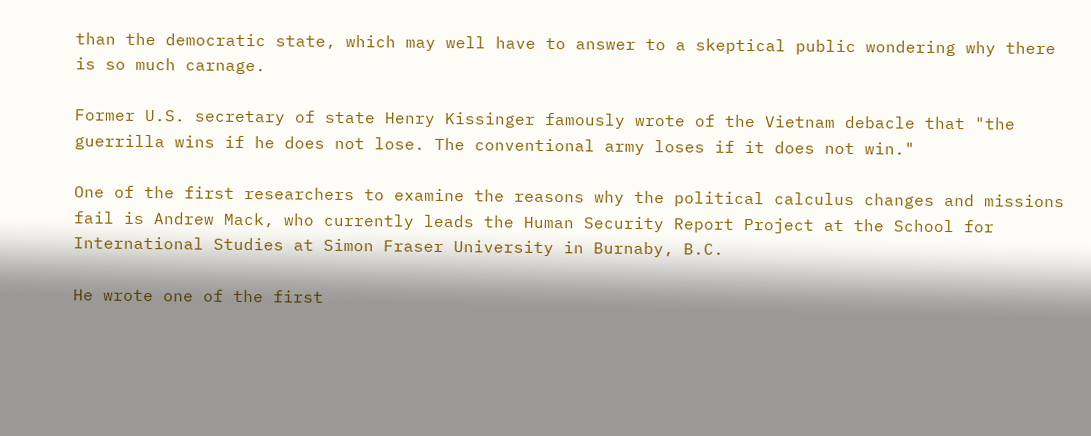than the democratic state, which may well have to answer to a skeptical public wondering why there is so much carnage.

Former U.S. secretary of state Henry Kissinger famously wrote of the Vietnam debacle that "the guerrilla wins if he does not lose. The conventional army loses if it does not win."

One of the first researchers to examine the reasons why the political calculus changes and missions fail is Andrew Mack, who currently leads the Human Security Report Project at the School for International Studies at Simon Fraser University in Burnaby, B.C.

He wrote one of the first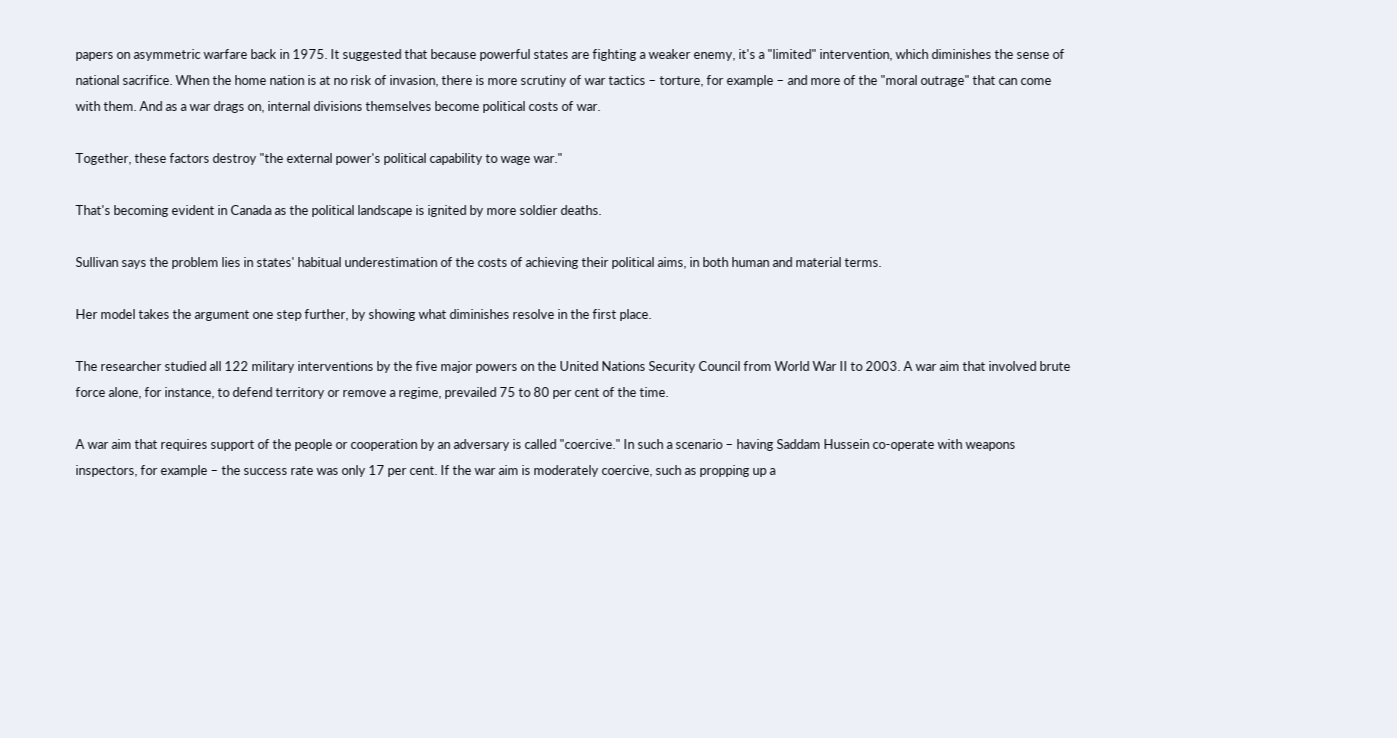papers on asymmetric warfare back in 1975. It suggested that because powerful states are fighting a weaker enemy, it's a "limited" intervention, which diminishes the sense of national sacrifice. When the home nation is at no risk of invasion, there is more scrutiny of war tactics – torture, for example – and more of the "moral outrage" that can come with them. And as a war drags on, internal divisions themselves become political costs of war.

Together, these factors destroy "the external power's political capability to wage war."

That's becoming evident in Canada as the political landscape is ignited by more soldier deaths.

Sullivan says the problem lies in states' habitual underestimation of the costs of achieving their political aims, in both human and material terms.

Her model takes the argument one step further, by showing what diminishes resolve in the first place.

The researcher studied all 122 military interventions by the five major powers on the United Nations Security Council from World War II to 2003. A war aim that involved brute force alone, for instance, to defend territory or remove a regime, prevailed 75 to 80 per cent of the time.

A war aim that requires support of the people or cooperation by an adversary is called "coercive." In such a scenario – having Saddam Hussein co-operate with weapons inspectors, for example – the success rate was only 17 per cent. If the war aim is moderately coercive, such as propping up a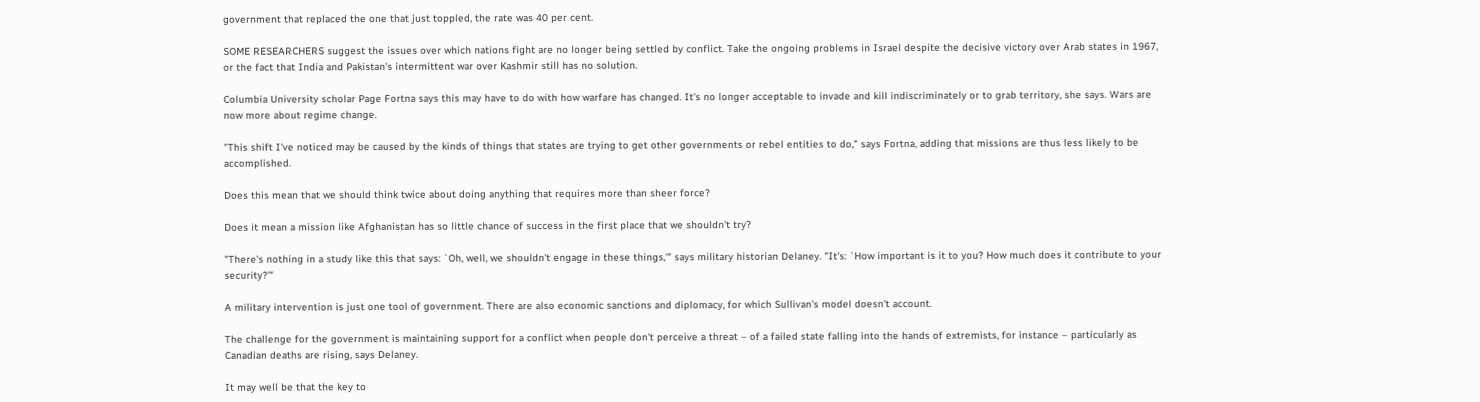government that replaced the one that just toppled, the rate was 40 per cent.

SOME RESEARCHERS suggest the issues over which nations fight are no longer being settled by conflict. Take the ongoing problems in Israel despite the decisive victory over Arab states in 1967, or the fact that India and Pakistan's intermittent war over Kashmir still has no solution.

Columbia University scholar Page Fortna says this may have to do with how warfare has changed. It's no longer acceptable to invade and kill indiscriminately or to grab territory, she says. Wars are now more about regime change.

"This shift I've noticed may be caused by the kinds of things that states are trying to get other governments or rebel entities to do," says Fortna, adding that missions are thus less likely to be accomplished.

Does this mean that we should think twice about doing anything that requires more than sheer force?

Does it mean a mission like Afghanistan has so little chance of success in the first place that we shouldn't try?

"There's nothing in a study like this that says: `Oh, well, we shouldn't engage in these things,'" says military historian Delaney. "It's: `How important is it to you? How much does it contribute to your security?'"

A military intervention is just one tool of government. There are also economic sanctions and diplomacy, for which Sullivan's model doesn't account.

The challenge for the government is maintaining support for a conflict when people don't perceive a threat – of a failed state falling into the hands of extremists, for instance – particularly as Canadian deaths are rising, says Delaney.

It may well be that the key to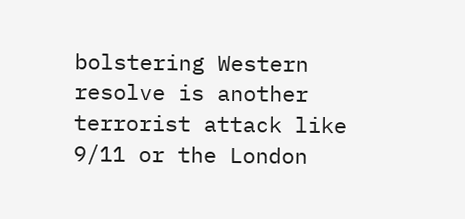bolstering Western resolve is another terrorist attack like 9/11 or the London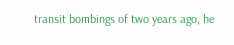transit bombings of two years ago, he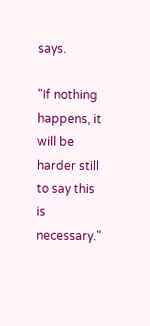says.

"If nothing happens, it will be harder still to say this is necessary."